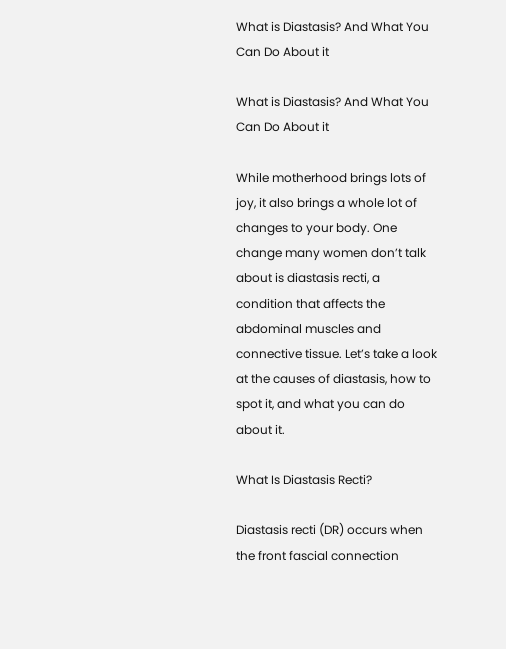What is Diastasis? And What You Can Do About it

What is Diastasis? And What You Can Do About it

While motherhood brings lots of joy, it also brings a whole lot of changes to your body. One change many women don’t talk about is diastasis recti, a condition that affects the abdominal muscles and connective tissue. Let’s take a look at the causes of diastasis, how to spot it, and what you can do about it.

What Is Diastasis Recti?

Diastasis recti (DR) occurs when the front fascial connection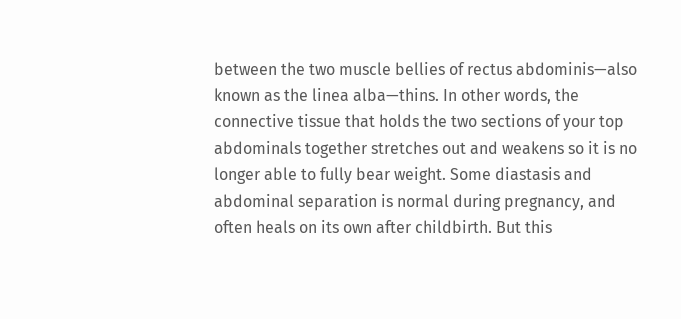between the two muscle bellies of rectus abdominis—also known as the linea alba—thins. In other words, the connective tissue that holds the two sections of your top abdominals together stretches out and weakens so it is no longer able to fully bear weight. Some diastasis and abdominal separation is normal during pregnancy, and often heals on its own after childbirth. But this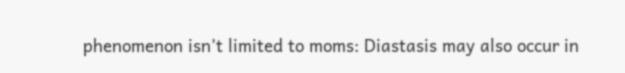phenomenon isn’t limited to moms: Diastasis may also occur in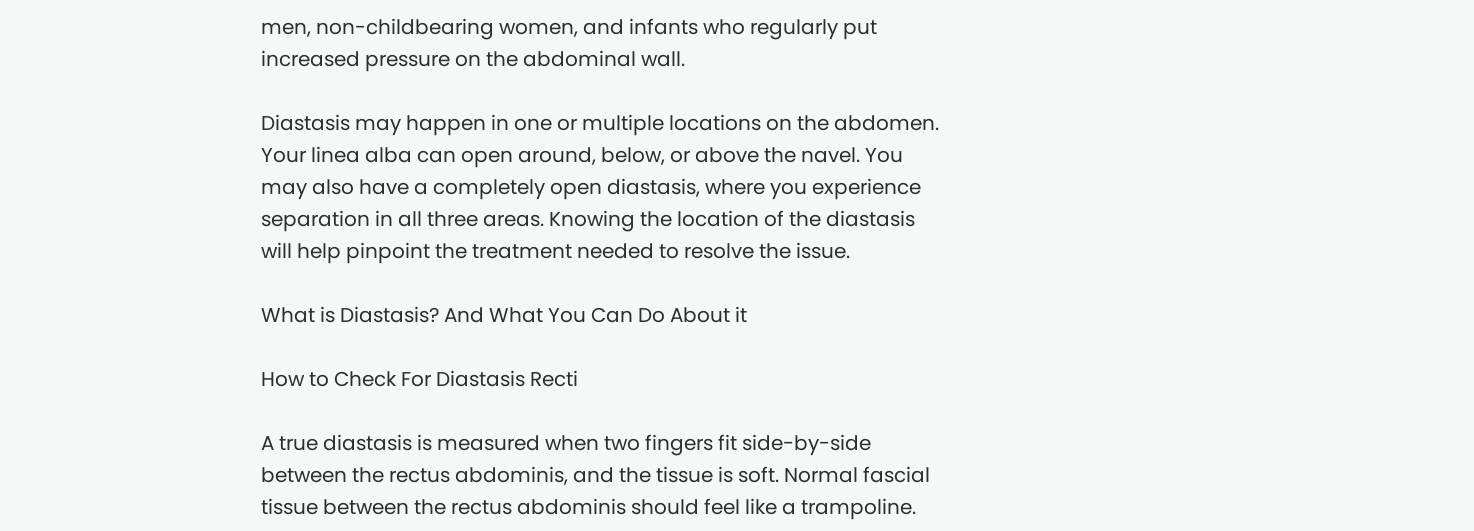men, non-childbearing women, and infants who regularly put increased pressure on the abdominal wall.

Diastasis may happen in one or multiple locations on the abdomen. Your linea alba can open around, below, or above the navel. You may also have a completely open diastasis, where you experience separation in all three areas. Knowing the location of the diastasis will help pinpoint the treatment needed to resolve the issue.

What is Diastasis? And What You Can Do About it

How to Check For Diastasis Recti

A true diastasis is measured when two fingers fit side-by-side between the rectus abdominis, and the tissue is soft. Normal fascial tissue between the rectus abdominis should feel like a trampoline.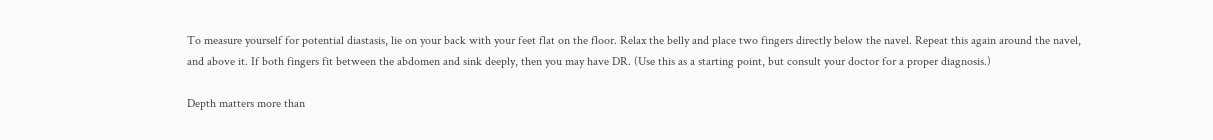To measure yourself for potential diastasis, lie on your back with your feet flat on the floor. Relax the belly and place two fingers directly below the navel. Repeat this again around the navel, and above it. If both fingers fit between the abdomen and sink deeply, then you may have DR. (Use this as a starting point, but consult your doctor for a proper diagnosis.)

Depth matters more than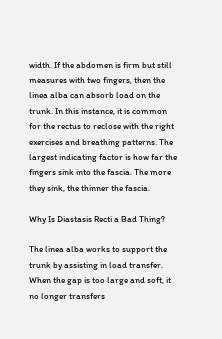width. If the abdomen is firm but still measures with two fingers, then the linea alba can absorb load on the trunk. In this instance, it is common for the rectus to reclose with the right exercises and breathing patterns. The largest indicating factor is how far the fingers sink into the fascia. The more they sink, the thinner the fascia.

Why Is Diastasis Recti a Bad Thing?

The linea alba works to support the trunk by assisting in load transfer. When the gap is too large and soft, it no longer transfers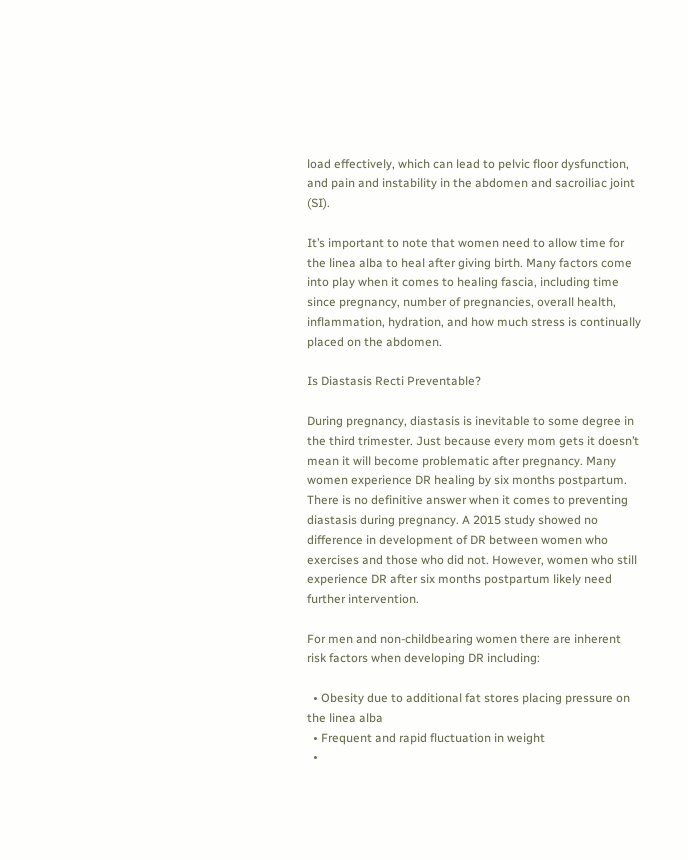load effectively, which can lead to pelvic floor dysfunction, and pain and instability in the abdomen and sacroiliac joint (SI).

It’s important to note that women need to allow time for the linea alba to heal after giving birth. Many factors come into play when it comes to healing fascia, including time since pregnancy, number of pregnancies, overall health, inflammation, hydration, and how much stress is continually placed on the abdomen.

Is Diastasis Recti Preventable?

During pregnancy, diastasis is inevitable to some degree in the third trimester. Just because every mom gets it doesn’t mean it will become problematic after pregnancy. Many women experience DR healing by six months postpartum. There is no definitive answer when it comes to preventing diastasis during pregnancy. A 2015 study showed no difference in development of DR between women who exercises and those who did not. However, women who still experience DR after six months postpartum likely need further intervention.

For men and non-childbearing women there are inherent risk factors when developing DR including:

  • Obesity due to additional fat stores placing pressure on the linea alba
  • Frequent and rapid fluctuation in weight
  •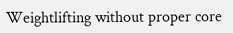Weightlifting without proper core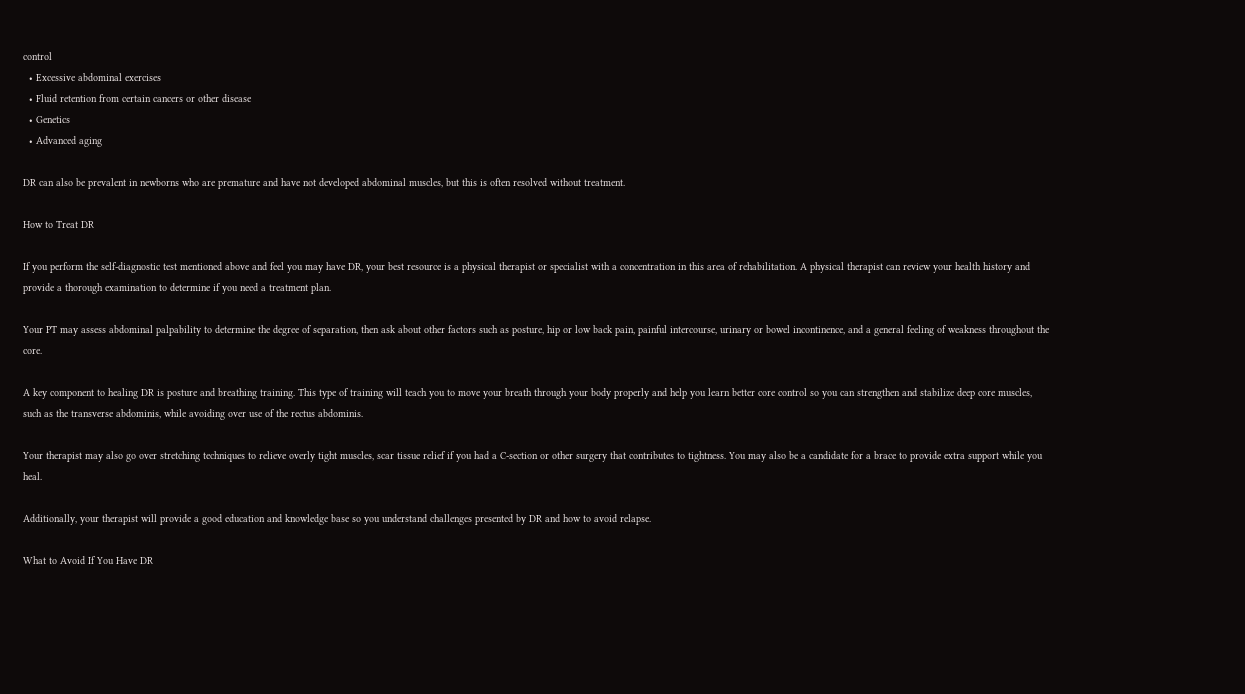control
  • Excessive abdominal exercises
  • Fluid retention from certain cancers or other disease
  • Genetics
  • Advanced aging

DR can also be prevalent in newborns who are premature and have not developed abdominal muscles, but this is often resolved without treatment.

How to Treat DR

If you perform the self-diagnostic test mentioned above and feel you may have DR, your best resource is a physical therapist or specialist with a concentration in this area of rehabilitation. A physical therapist can review your health history and provide a thorough examination to determine if you need a treatment plan.

Your PT may assess abdominal palpability to determine the degree of separation, then ask about other factors such as posture, hip or low back pain, painful intercourse, urinary or bowel incontinence, and a general feeling of weakness throughout the core.

A key component to healing DR is posture and breathing training. This type of training will teach you to move your breath through your body properly and help you learn better core control so you can strengthen and stabilize deep core muscles, such as the transverse abdominis, while avoiding over use of the rectus abdominis.

Your therapist may also go over stretching techniques to relieve overly tight muscles, scar tissue relief if you had a C-section or other surgery that contributes to tightness. You may also be a candidate for a brace to provide extra support while you heal.

Additionally, your therapist will provide a good education and knowledge base so you understand challenges presented by DR and how to avoid relapse.

What to Avoid If You Have DR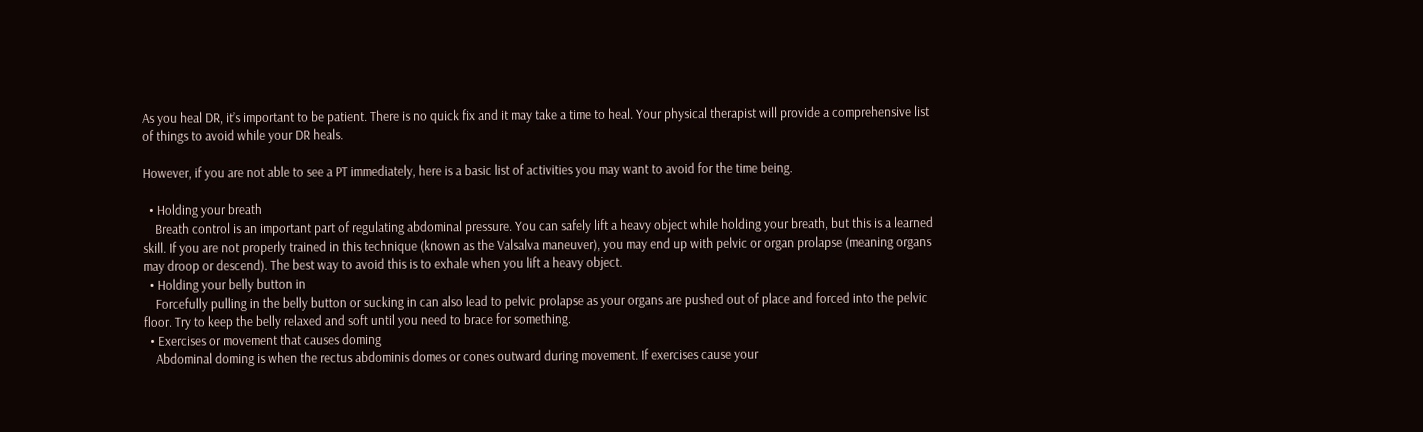As you heal DR, it’s important to be patient. There is no quick fix and it may take a time to heal. Your physical therapist will provide a comprehensive list of things to avoid while your DR heals.

However, if you are not able to see a PT immediately, here is a basic list of activities you may want to avoid for the time being.

  • Holding your breath
    Breath control is an important part of regulating abdominal pressure. You can safely lift a heavy object while holding your breath, but this is a learned skill. If you are not properly trained in this technique (known as the Valsalva maneuver), you may end up with pelvic or organ prolapse (meaning organs may droop or descend). The best way to avoid this is to exhale when you lift a heavy object.
  • Holding your belly button in
    Forcefully pulling in the belly button or sucking in can also lead to pelvic prolapse as your organs are pushed out of place and forced into the pelvic floor. Try to keep the belly relaxed and soft until you need to brace for something.
  • Exercises or movement that causes doming
    Abdominal doming is when the rectus abdominis domes or cones outward during movement. If exercises cause your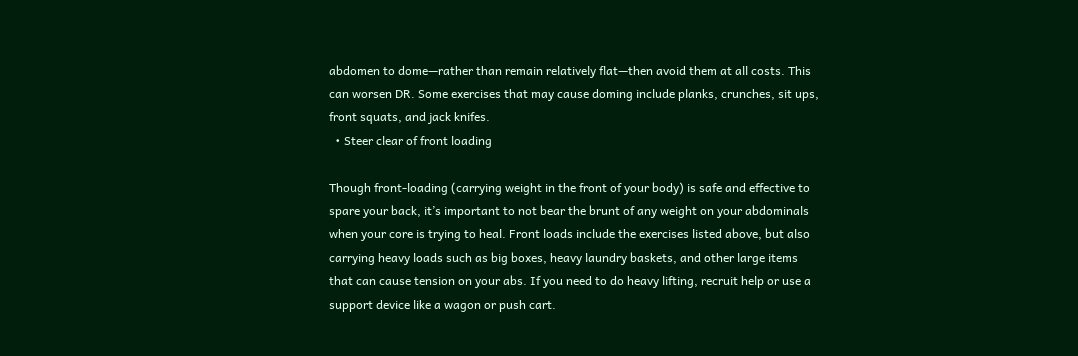abdomen to dome—rather than remain relatively flat—then avoid them at all costs. This can worsen DR. Some exercises that may cause doming include planks, crunches, sit ups, front squats, and jack knifes.
  • Steer clear of front loading

Though front-loading (carrying weight in the front of your body) is safe and effective to spare your back, it’s important to not bear the brunt of any weight on your abdominals when your core is trying to heal. Front loads include the exercises listed above, but also carrying heavy loads such as big boxes, heavy laundry baskets, and other large items that can cause tension on your abs. If you need to do heavy lifting, recruit help or use a support device like a wagon or push cart.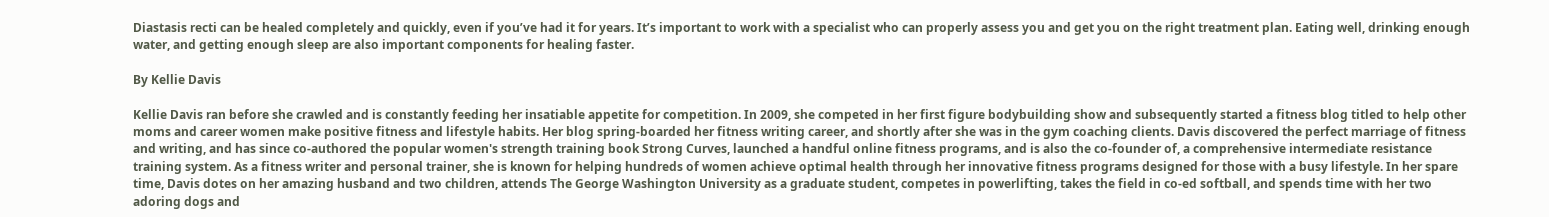Diastasis recti can be healed completely and quickly, even if you’ve had it for years. It’s important to work with a specialist who can properly assess you and get you on the right treatment plan. Eating well, drinking enough water, and getting enough sleep are also important components for healing faster.

By Kellie Davis

Kellie Davis ran before she crawled and is constantly feeding her insatiable appetite for competition. In 2009, she competed in her first figure bodybuilding show and subsequently started a fitness blog titled to help other moms and career women make positive fitness and lifestyle habits. Her blog spring-boarded her fitness writing career, and shortly after she was in the gym coaching clients. Davis discovered the perfect marriage of fitness and writing, and has since co-authored the popular women's strength training book Strong Curves, launched a handful online fitness programs, and is also the co-founder of, a comprehensive intermediate resistance training system. As a fitness writer and personal trainer, she is known for helping hundreds of women achieve optimal health through her innovative fitness programs designed for those with a busy lifestyle. In her spare time, Davis dotes on her amazing husband and two children, attends The George Washington University as a graduate student, competes in powerlifting, takes the field in co-ed softball, and spends time with her two adoring dogs and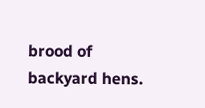brood of backyard hens.